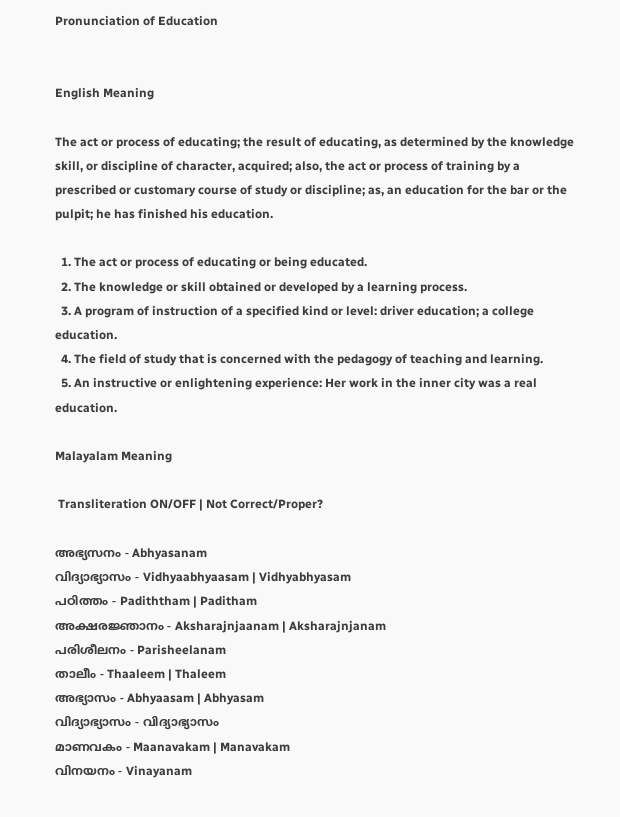Pronunciation of Education


English Meaning

The act or process of educating; the result of educating, as determined by the knowledge skill, or discipline of character, acquired; also, the act or process of training by a prescribed or customary course of study or discipline; as, an education for the bar or the pulpit; he has finished his education.

  1. The act or process of educating or being educated.
  2. The knowledge or skill obtained or developed by a learning process.
  3. A program of instruction of a specified kind or level: driver education; a college education.
  4. The field of study that is concerned with the pedagogy of teaching and learning.
  5. An instructive or enlightening experience: Her work in the inner city was a real education.

Malayalam Meaning

 Transliteration ON/OFF | Not Correct/Proper?

അഭ്യസനം - Abhyasanam
വിദ്യാഭ്യാസം - Vidhyaabhyaasam | Vidhyabhyasam
പഠിത്തം - Padiththam | Paditham
അക്ഷരജ്ഞാനം - Aksharajnjaanam | Aksharajnjanam
പരിശീലനം - Parisheelanam
താലീം - Thaaleem | Thaleem
അഭ്യാസം - Abhyaasam | Abhyasam
വിദ്യാഭ്യാസം - വിദ്യാഭ്യാസം
മാണവകം - Maanavakam | Manavakam
വിനയനം - Vinayanam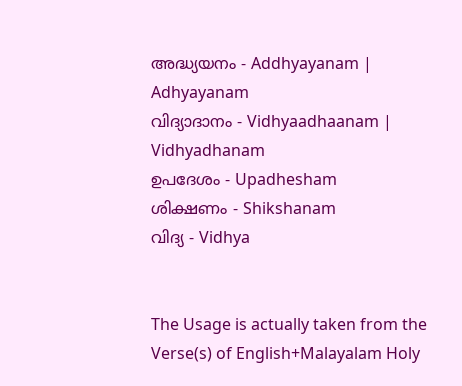അദ്ധ്യയനം - Addhyayanam | Adhyayanam
വിദ്യാദാനം - Vidhyaadhaanam | Vidhyadhanam
ഉപദേശം - Upadhesham
ശിക്ഷണം - Shikshanam
വിദ്യ - Vidhya


The Usage is actually taken from the Verse(s) of English+Malayalam Holy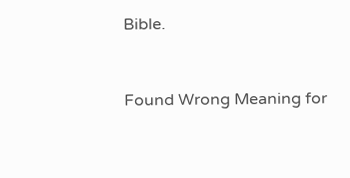Bible.


Found Wrong Meaning for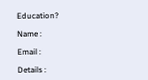Education?

Name :

Email :

Details :